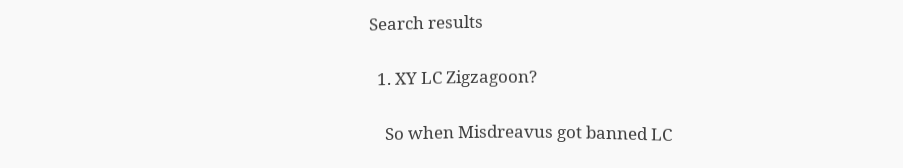Search results

  1. XY LC Zigzagoon?

    So when Misdreavus got banned LC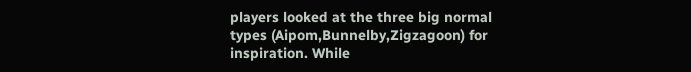players looked at the three big normal types (Aipom,Bunnelby,Zigzagoon) for inspiration. While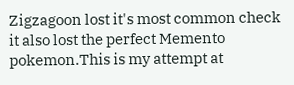Zigzagoon lost it's most common check it also lost the perfect Memento pokemon.This is my attempt at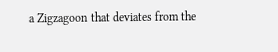a Zigzagoon that deviates from the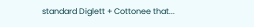standard Diglett + Cottonee that...